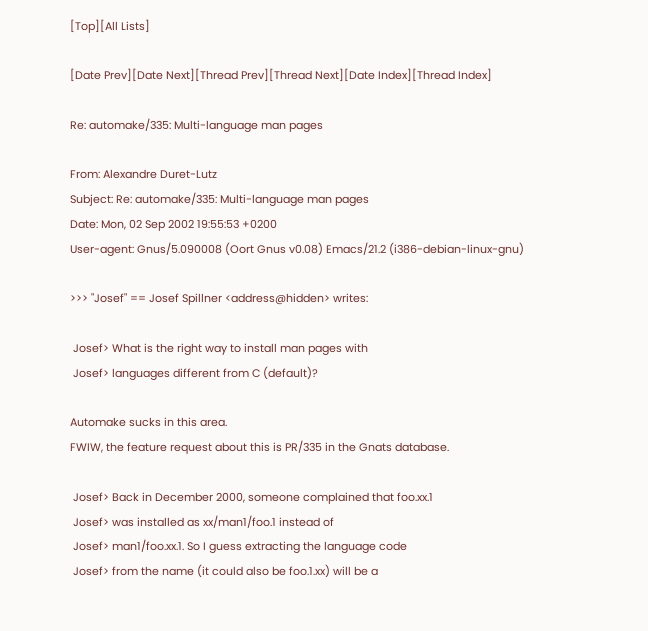[Top][All Lists]

[Date Prev][Date Next][Thread Prev][Thread Next][Date Index][Thread Index]

Re: automake/335: Multi-language man pages

From: Alexandre Duret-Lutz
Subject: Re: automake/335: Multi-language man pages
Date: Mon, 02 Sep 2002 19:55:53 +0200
User-agent: Gnus/5.090008 (Oort Gnus v0.08) Emacs/21.2 (i386-debian-linux-gnu)

>>> "Josef" == Josef Spillner <address@hidden> writes:

 Josef> What is the right way to install man pages with
 Josef> languages different from C (default)?

Automake sucks in this area.
FWIW, the feature request about this is PR/335 in the Gnats database.

 Josef> Back in December 2000, someone complained that foo.xx.1
 Josef> was installed as xx/man1/foo.1 instead of
 Josef> man1/foo.xx.1. So I guess extracting the language code
 Josef> from the name (it could also be foo.1.xx) will be a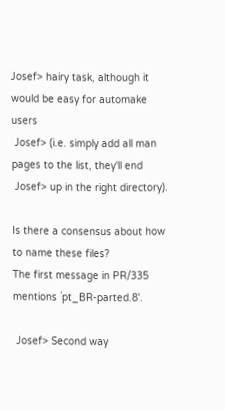Josef> hairy task, although it would be easy for automake users
 Josef> (i.e. simply add all man pages to the list, they'll end
 Josef> up in the right directory).

Is there a consensus about how to name these files?
The first message in PR/335 mentions `pt_BR-parted.8'.

 Josef> Second way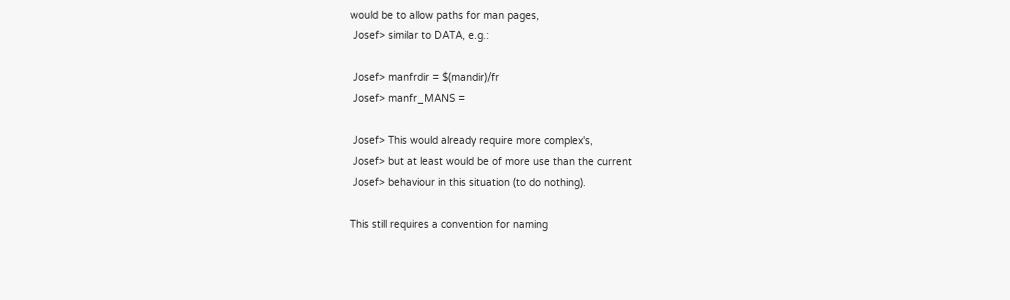would be to allow paths for man pages,
 Josef> similar to DATA, e.g.:

 Josef> manfrdir = $(mandir)/fr
 Josef> manfr_MANS =

 Josef> This would already require more complex's,
 Josef> but at least would be of more use than the current
 Josef> behaviour in this situation (to do nothing).

This still requires a convention for naming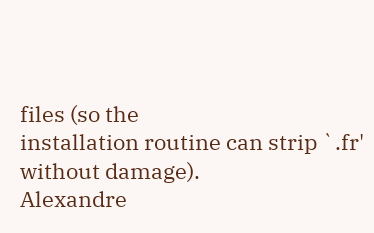files (so the
installation routine can strip `.fr' without damage).
Alexandre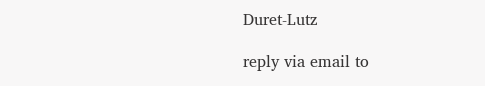Duret-Lutz

reply via email to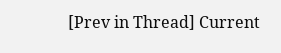[Prev in Thread] Current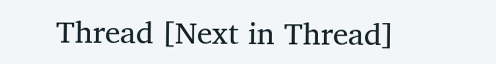Thread [Next in Thread]